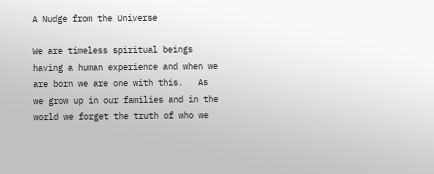A Nudge from the Universe

We are timeless spiritual beings having a human experience and when we are born we are one with this.   As we grow up in our families and in the world we forget the truth of who we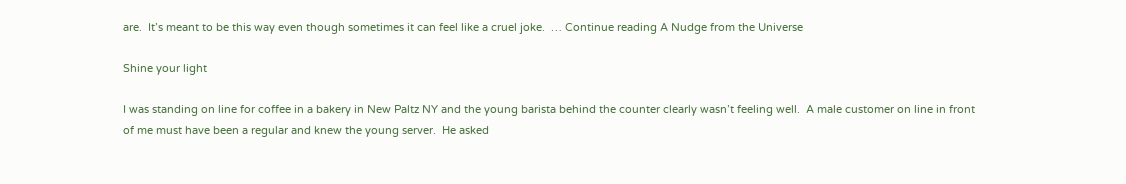are.  It’s meant to be this way even though sometimes it can feel like a cruel joke.  … Continue reading A Nudge from the Universe

Shine your light

I was standing on line for coffee in a bakery in New Paltz NY and the young barista behind the counter clearly wasn’t feeling well.  A male customer on line in front of me must have been a regular and knew the young server.  He asked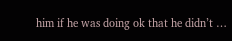him if he was doing ok that he didn’t …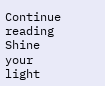Continue reading Shine your light